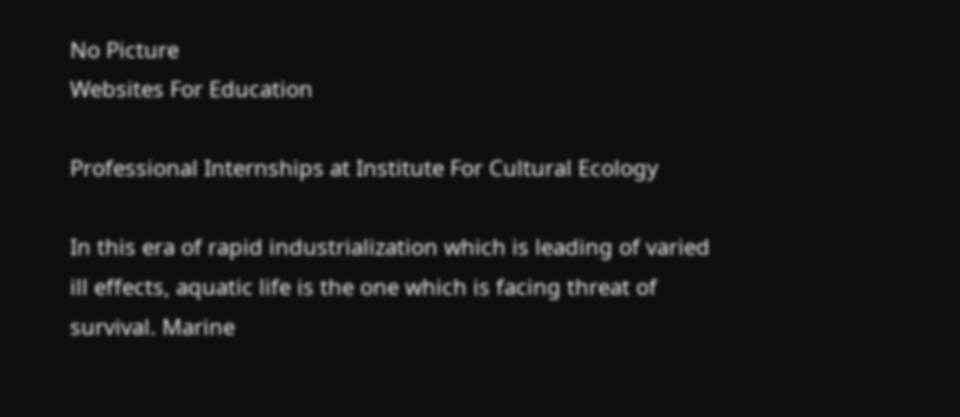No Picture
Websites For Education

Professional Internships at Institute For Cultural Ecology

In this era of rapid industrialization which is leading of varied ill effects, aquatic life is the one which is facing threat of survival. Marine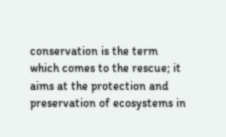conservation is the term which comes to the rescue; it aims at the protection and preservation of ecosystems in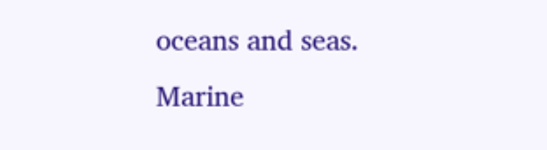oceans and seas. Marine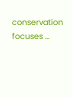conservation focuses …